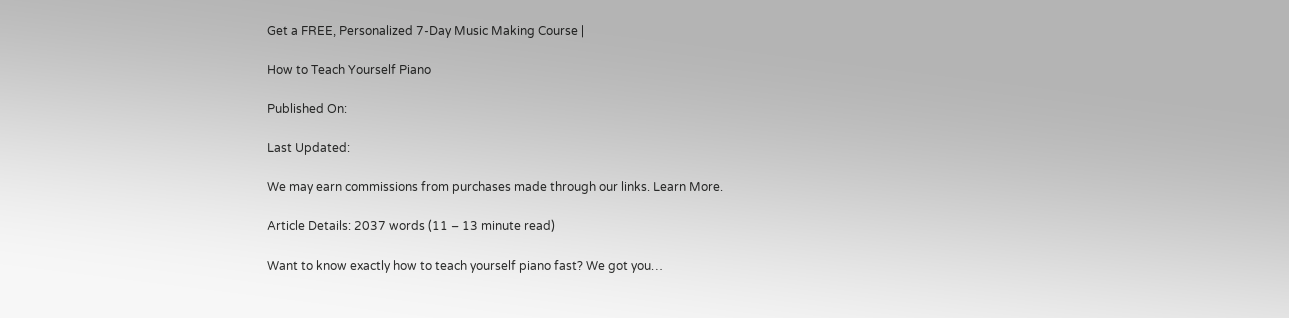Get a FREE, Personalized 7-Day Music Making Course |

How to Teach Yourself Piano

Published On:

Last Updated:

We may earn commissions from purchases made through our links. Learn More.

Article Details: 2037 words (11 – 13 minute read)

Want to know exactly how to teach yourself piano fast? We got you…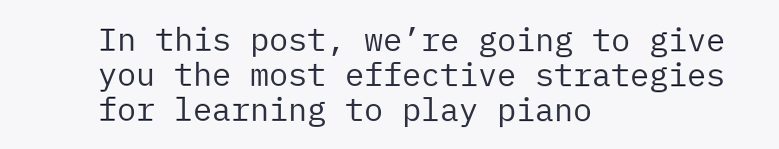In this post, we’re going to give you the most effective strategies for learning to play piano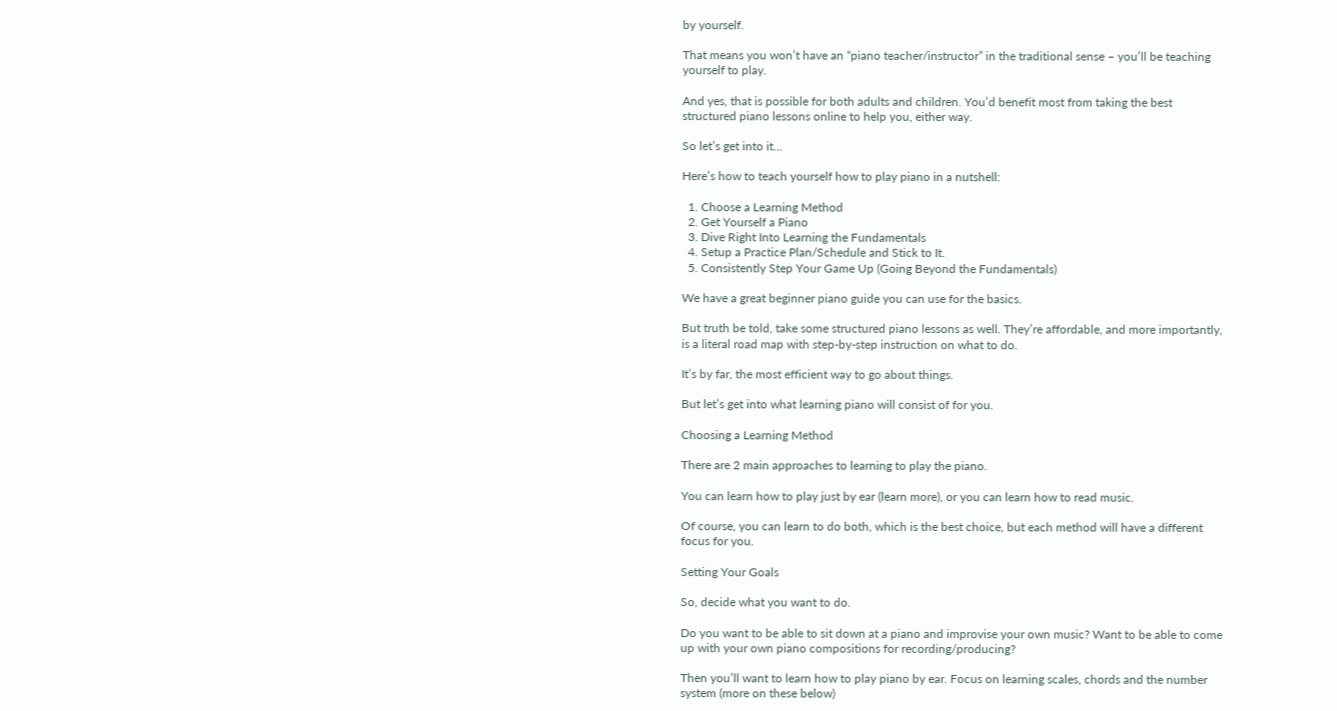by yourself.

That means you won’t have an “piano teacher/instructor” in the traditional sense – you’ll be teaching yourself to play.

And yes, that is possible for both adults and children. You’d benefit most from taking the best structured piano lessons online to help you, either way.

So let’s get into it…

Here’s how to teach yourself how to play piano in a nutshell:

  1. Choose a Learning Method
  2. Get Yourself a Piano
  3. Dive Right Into Learning the Fundamentals
  4. Setup a Practice Plan/Schedule and Stick to It.
  5. Consistently Step Your Game Up (Going Beyond the Fundamentals)

We have a great beginner piano guide you can use for the basics.

But truth be told, take some structured piano lessons as well. They’re affordable, and more importantly, is a literal road map with step-by-step instruction on what to do.

It’s by far, the most efficient way to go about things.

But let’s get into what learning piano will consist of for you.

Choosing a Learning Method

There are 2 main approaches to learning to play the piano.

You can learn how to play just by ear (learn more), or you can learn how to read music.

Of course, you can learn to do both, which is the best choice, but each method will have a different focus for you.

Setting Your Goals

So, decide what you want to do.

Do you want to be able to sit down at a piano and improvise your own music? Want to be able to come up with your own piano compositions for recording/producing?

Then you’ll want to learn how to play piano by ear. Focus on learning scales, chords and the number system (more on these below)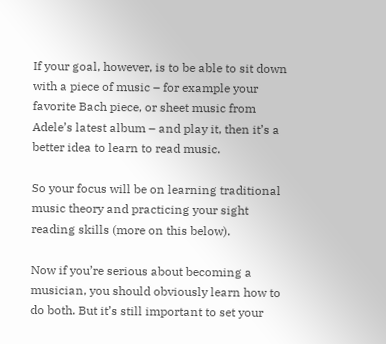If your goal, however, is to be able to sit down with a piece of music – for example your favorite Bach piece, or sheet music from Adele’s latest album – and play it, then it’s a better idea to learn to read music.

So your focus will be on learning traditional music theory and practicing your sight reading skills (more on this below).

Now if you’re serious about becoming a musician, you should obviously learn how to do both. But it’s still important to set your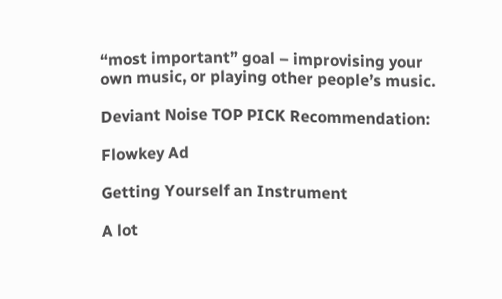“most important” goal – improvising your own music, or playing other people’s music.

Deviant Noise TOP PICK Recommendation:

Flowkey Ad

Getting Yourself an Instrument

A lot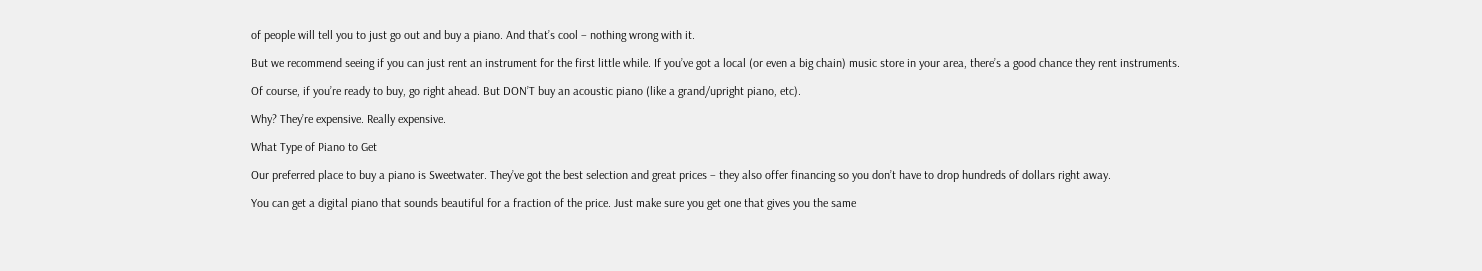of people will tell you to just go out and buy a piano. And that’s cool – nothing wrong with it.

But we recommend seeing if you can just rent an instrument for the first little while. If you’ve got a local (or even a big chain) music store in your area, there’s a good chance they rent instruments.

Of course, if you’re ready to buy, go right ahead. But DON’T buy an acoustic piano (like a grand/upright piano, etc).

Why? They’re expensive. Really expensive.

What Type of Piano to Get

Our preferred place to buy a piano is Sweetwater. They’ve got the best selection and great prices – they also offer financing so you don’t have to drop hundreds of dollars right away.

You can get a digital piano that sounds beautiful for a fraction of the price. Just make sure you get one that gives you the same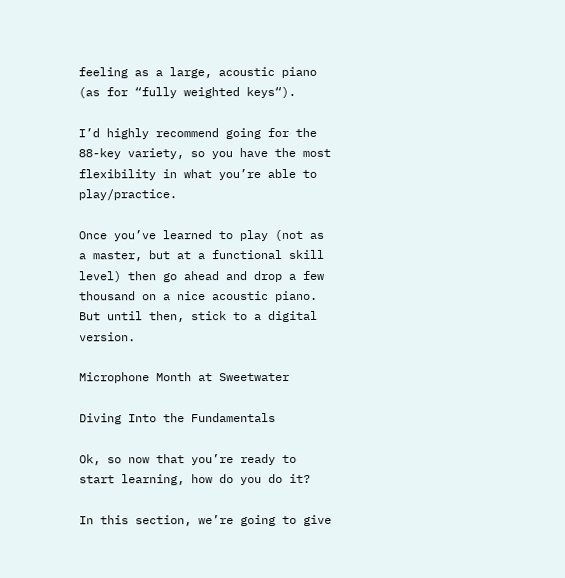feeling as a large, acoustic piano (as for “fully weighted keys“).

I’d highly recommend going for the 88-key variety, so you have the most flexibility in what you’re able to play/practice.

Once you’ve learned to play (not as a master, but at a functional skill level) then go ahead and drop a few thousand on a nice acoustic piano. But until then, stick to a digital version.

Microphone Month at Sweetwater

Diving Into the Fundamentals

Ok, so now that you’re ready to start learning, how do you do it?

In this section, we’re going to give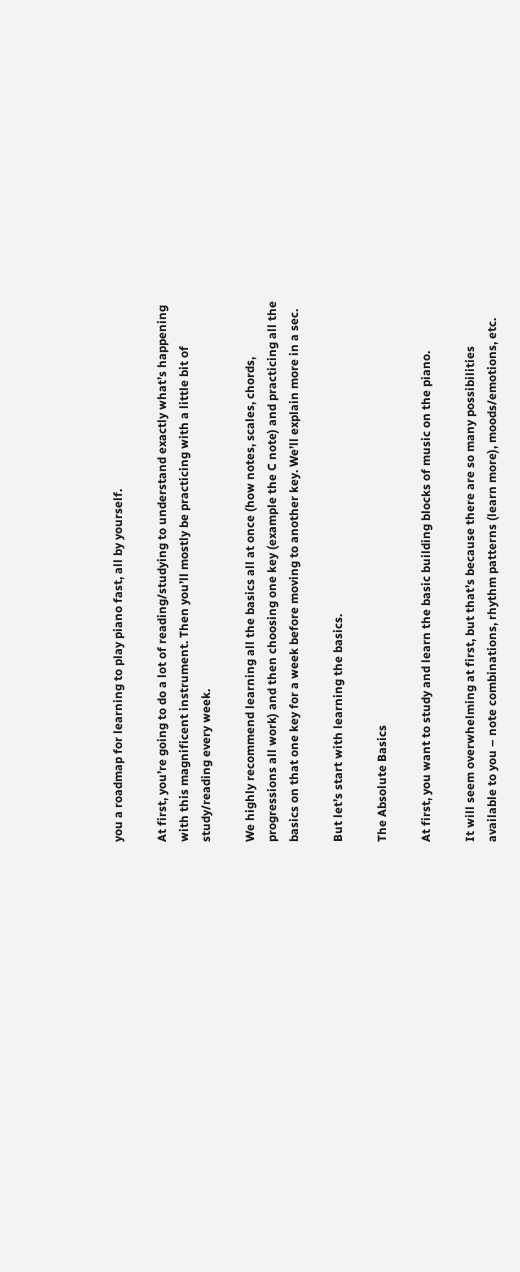you a roadmap for learning to play piano fast, all by yourself.

At first, you’re going to do a lot of reading/studying to understand exactly what’s happening with this magnificent instrument. Then you’ll mostly be practicing with a little bit of study/reading every week.

We highly recommend learning all the basics all at once (how notes, scales, chords, progressions all work) and then choosing one key (example the C note) and practicing all the basics on that one key for a week before moving to another key. We’ll explain more in a sec.

But let’s start with learning the basics.

The Absolute Basics

At first, you want to study and learn the basic building blocks of music on the piano.

It will seem overwhelming at first, but that’s because there are so many possibilities available to you – note combinations, rhythm patterns (learn more), moods/emotions, etc.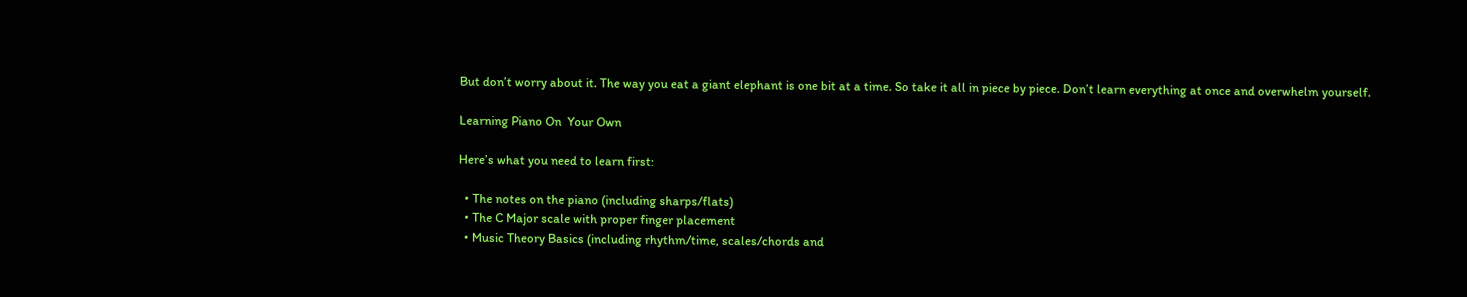But don’t worry about it. The way you eat a giant elephant is one bit at a time. So take it all in piece by piece. Don’t learn everything at once and overwhelm yourself.

Learning Piano On  Your Own

Here’s what you need to learn first:

  • The notes on the piano (including sharps/flats)
  • The C Major scale with proper finger placement
  • Music Theory Basics (including rhythm/time, scales/chords and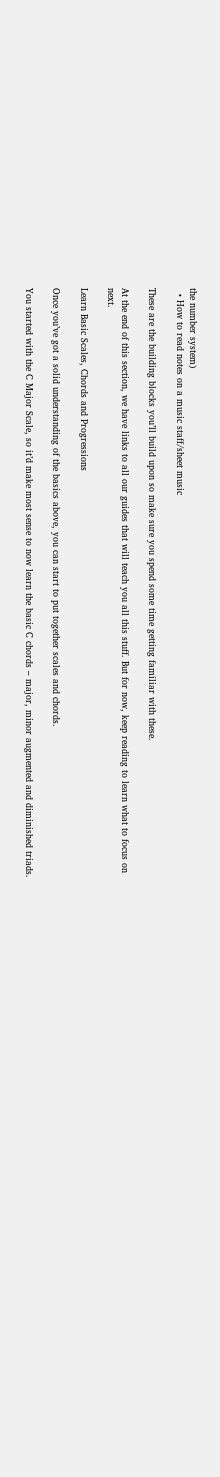the number system)
  • How to read notes on a music staff/sheet music

These are the building blocks you’ll build upon so make sure you spend some time getting familiar with these.

At the end of this section, we have links to all our guides that will teach you all this stuff. But for now, keep reading to learn what to focus on next.

Learn Basic Scales, Chords and Progressions

Once you’ve got a solid understanding of the basics above, you can start to put together scales and chords.

You started with the C Major Scale, so it’d make most sense to now learn the basic C chords – major, minor augmented and diminished triads.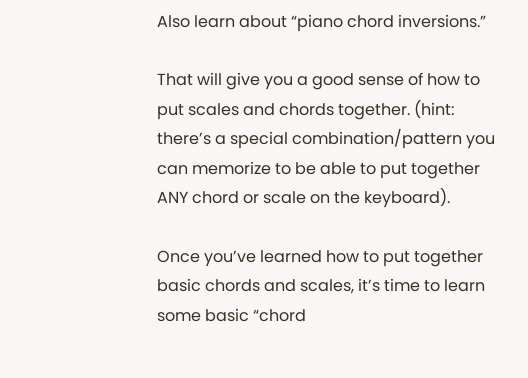Also learn about “piano chord inversions.”

That will give you a good sense of how to put scales and chords together. (hint: there’s a special combination/pattern you can memorize to be able to put together ANY chord or scale on the keyboard).

Once you’ve learned how to put together basic chords and scales, it’s time to learn some basic “chord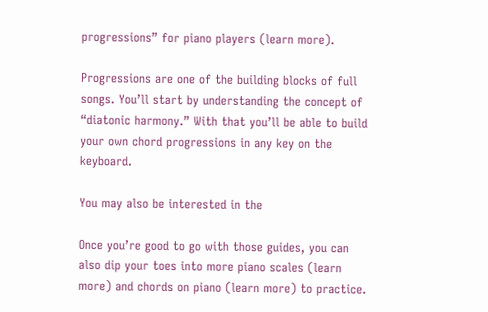progressions” for piano players (learn more).

Progressions are one of the building blocks of full songs. You’ll start by understanding the concept of “diatonic harmony.” With that you’ll be able to build your own chord progressions in any key on the keyboard.

You may also be interested in the

Once you’re good to go with those guides, you can also dip your toes into more piano scales (learn more) and chords on piano (learn more) to practice.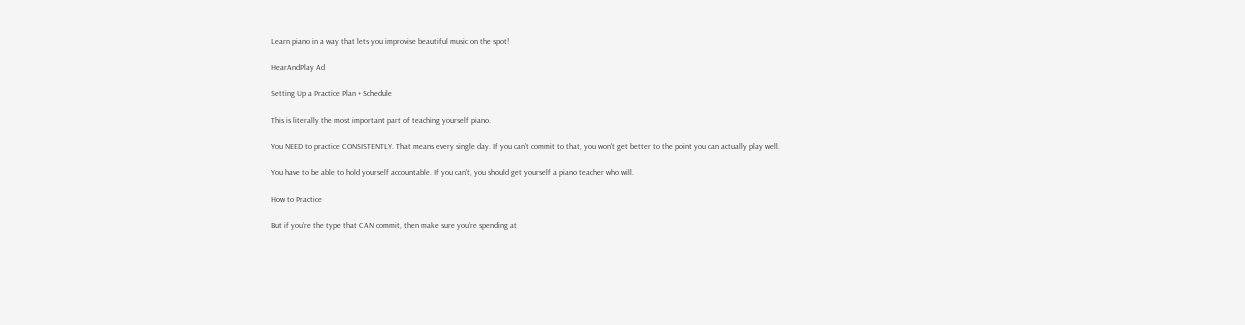Learn piano in a way that lets you improvise beautiful music on the spot!

HearAndPlay Ad

Setting Up a Practice Plan + Schedule

This is literally the most important part of teaching yourself piano.

You NEED to practice CONSISTENTLY. That means every single day. If you can’t commit to that, you won’t get better to the point you can actually play well.

You have to be able to hold yourself accountable. If you can’t, you should get yourself a piano teacher who will.

How to Practice

But if you’re the type that CAN commit, then make sure you’re spending at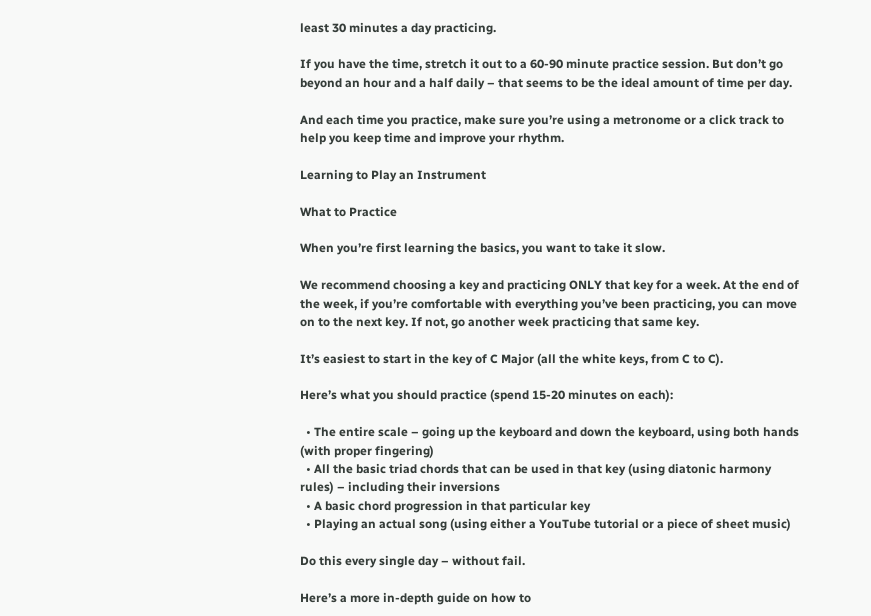least 30 minutes a day practicing.

If you have the time, stretch it out to a 60-90 minute practice session. But don’t go beyond an hour and a half daily – that seems to be the ideal amount of time per day.

And each time you practice, make sure you’re using a metronome or a click track to help you keep time and improve your rhythm.

Learning to Play an Instrument

What to Practice

When you’re first learning the basics, you want to take it slow.

We recommend choosing a key and practicing ONLY that key for a week. At the end of the week, if you’re comfortable with everything you’ve been practicing, you can move on to the next key. If not, go another week practicing that same key.

It’s easiest to start in the key of C Major (all the white keys, from C to C).

Here’s what you should practice (spend 15-20 minutes on each):

  • The entire scale – going up the keyboard and down the keyboard, using both hands (with proper fingering)
  • All the basic triad chords that can be used in that key (using diatonic harmony rules) – including their inversions
  • A basic chord progression in that particular key
  • Playing an actual song (using either a YouTube tutorial or a piece of sheet music)

Do this every single day – without fail.

Here’s a more in-depth guide on how to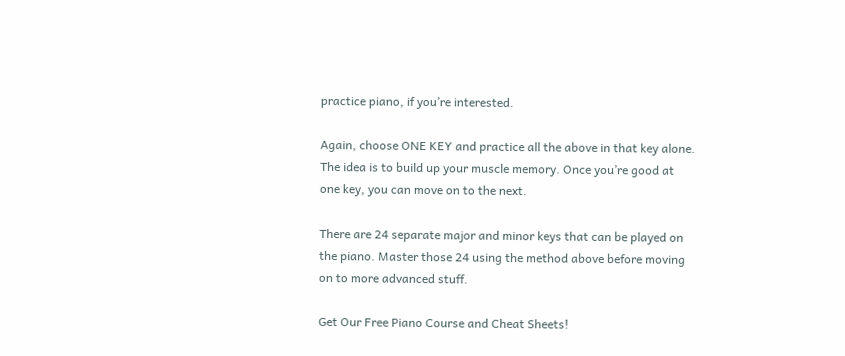practice piano, if you’re interested.

Again, choose ONE KEY and practice all the above in that key alone. The idea is to build up your muscle memory. Once you’re good at one key, you can move on to the next.

There are 24 separate major and minor keys that can be played on the piano. Master those 24 using the method above before moving on to more advanced stuff.

Get Our Free Piano Course and Cheat Sheets!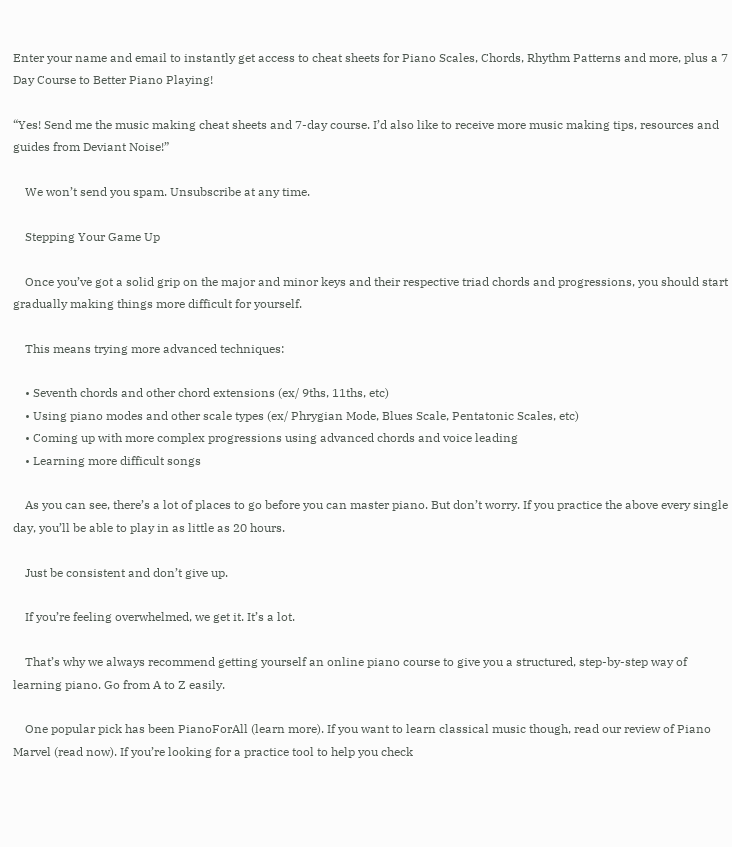Enter your name and email to instantly get access to cheat sheets for Piano Scales, Chords, Rhythm Patterns and more, plus a 7 Day Course to Better Piano Playing!

“Yes! Send me the music making cheat sheets and 7-day course. I’d also like to receive more music making tips, resources and guides from Deviant Noise!”

    We won’t send you spam. Unsubscribe at any time.

    Stepping Your Game Up

    Once you’ve got a solid grip on the major and minor keys and their respective triad chords and progressions, you should start gradually making things more difficult for yourself.

    This means trying more advanced techniques:

    • Seventh chords and other chord extensions (ex/ 9ths, 11ths, etc)
    • Using piano modes and other scale types (ex/ Phrygian Mode, Blues Scale, Pentatonic Scales, etc)
    • Coming up with more complex progressions using advanced chords and voice leading
    • Learning more difficult songs

    As you can see, there’s a lot of places to go before you can master piano. But don’t worry. If you practice the above every single day, you’ll be able to play in as little as 20 hours.

    Just be consistent and don’t give up.

    If you’re feeling overwhelmed, we get it. It’s a lot.

    That’s why we always recommend getting yourself an online piano course to give you a structured, step-by-step way of learning piano. Go from A to Z easily.

    One popular pick has been PianoForAll (learn more). If you want to learn classical music though, read our review of Piano Marvel (read now). If you’re looking for a practice tool to help you check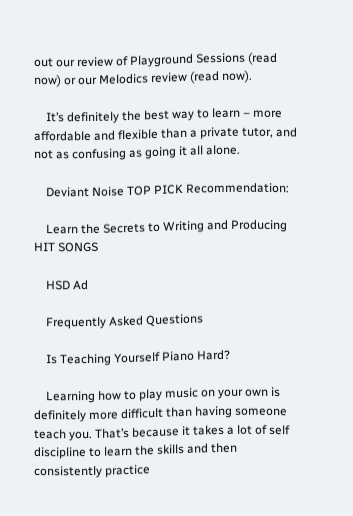out our review of Playground Sessions (read now) or our Melodics review (read now).

    It’s definitely the best way to learn – more affordable and flexible than a private tutor, and not as confusing as going it all alone.

    Deviant Noise TOP PICK Recommendation:

    Learn the Secrets to Writing and Producing HIT SONGS

    HSD Ad

    Frequently Asked Questions

    Is Teaching Yourself Piano Hard?

    Learning how to play music on your own is definitely more difficult than having someone teach you. That’s because it takes a lot of self discipline to learn the skills and then consistently practice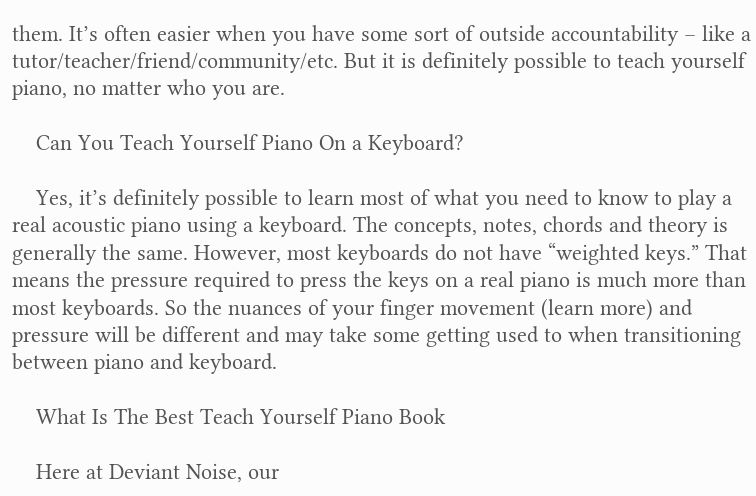them. It’s often easier when you have some sort of outside accountability – like a tutor/teacher/friend/community/etc. But it is definitely possible to teach yourself piano, no matter who you are.

    Can You Teach Yourself Piano On a Keyboard?

    Yes, it’s definitely possible to learn most of what you need to know to play a real acoustic piano using a keyboard. The concepts, notes, chords and theory is generally the same. However, most keyboards do not have “weighted keys.” That means the pressure required to press the keys on a real piano is much more than most keyboards. So the nuances of your finger movement (learn more) and pressure will be different and may take some getting used to when transitioning between piano and keyboard.

    What Is The Best Teach Yourself Piano Book

    Here at Deviant Noise, our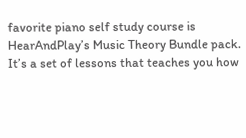favorite piano self study course is HearAndPlay’s Music Theory Bundle pack. It’s a set of lessons that teaches you how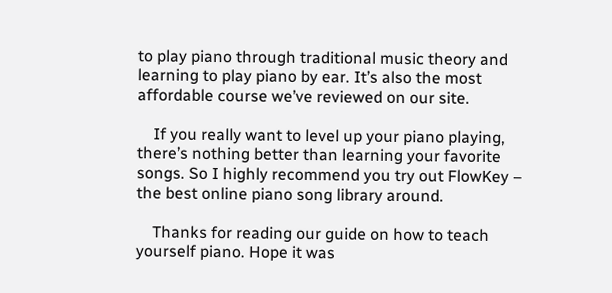to play piano through traditional music theory and learning to play piano by ear. It’s also the most affordable course we’ve reviewed on our site.

    If you really want to level up your piano playing, there’s nothing better than learning your favorite songs. So I highly recommend you try out FlowKey – the best online piano song library around.

    Thanks for reading our guide on how to teach yourself piano. Hope it was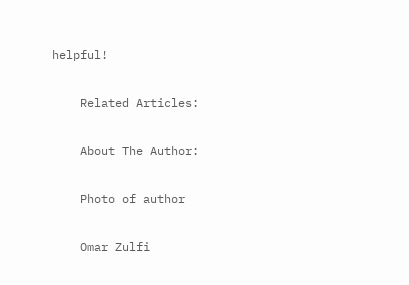helpful!

    Related Articles:

    About The Author:

    Photo of author

    Omar Zulfi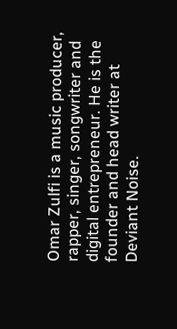Omar Zulfi is a music producer, rapper, singer, songwriter and digital entrepreneur. He is the founder and head writer at Deviant Noise.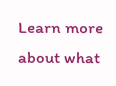Learn more about what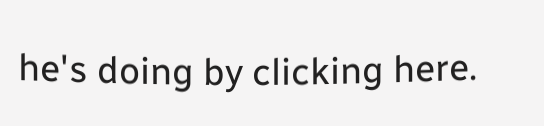he's doing by clicking here.